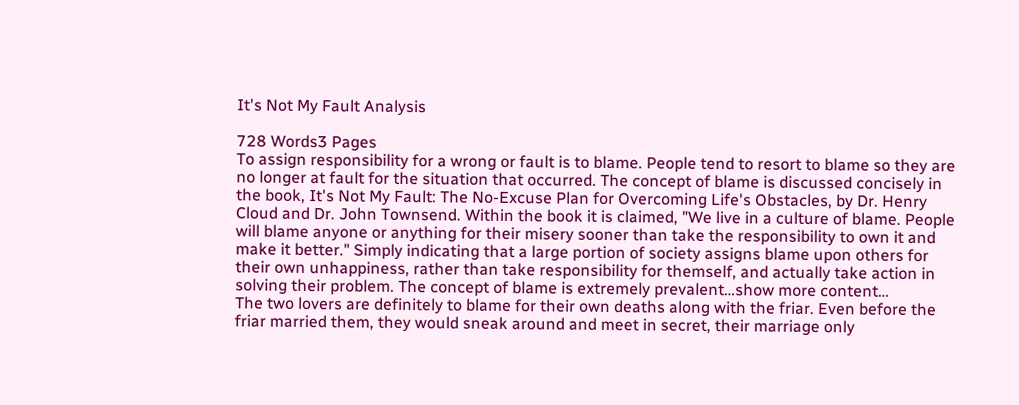It's Not My Fault Analysis

728 Words3 Pages
To assign responsibility for a wrong or fault is to blame. People tend to resort to blame so they are no longer at fault for the situation that occurred. The concept of blame is discussed concisely in the book, It's Not My Fault: The No-Excuse Plan for Overcoming Life's Obstacles, by Dr. Henry Cloud and Dr. John Townsend. Within the book it is claimed, "We live in a culture of blame. People will blame anyone or anything for their misery sooner than take the responsibility to own it and make it better." Simply indicating that a large portion of society assigns blame upon others for their own unhappiness, rather than take responsibility for themself, and actually take action in solving their problem. The concept of blame is extremely prevalent…show more content…
The two lovers are definitely to blame for their own deaths along with the friar. Even before the friar married them, they would sneak around and meet in secret, their marriage only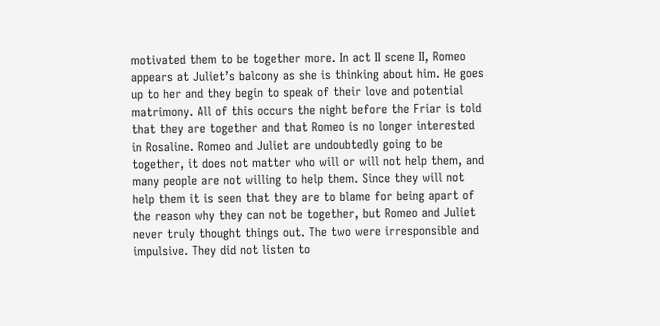motivated them to be together more. In act II scene II, Romeo appears at Juliet’s balcony as she is thinking about him. He goes up to her and they begin to speak of their love and potential matrimony. All of this occurs the night before the Friar is told that they are together and that Romeo is no longer interested in Rosaline. Romeo and Juliet are undoubtedly going to be together, it does not matter who will or will not help them, and many people are not willing to help them. Since they will not help them it is seen that they are to blame for being apart of the reason why they can not be together, but Romeo and Juliet never truly thought things out. The two were irresponsible and impulsive. They did not listen to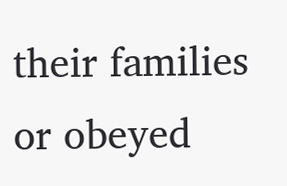their families or obeyed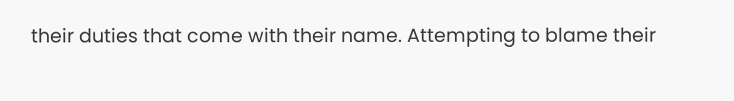their duties that come with their name. Attempting to blame their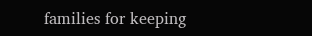families for keeping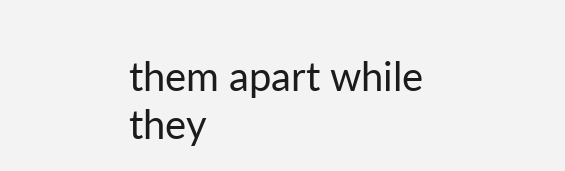them apart while they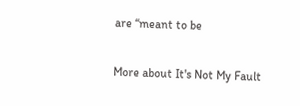are “meant to be

More about It's Not My Fault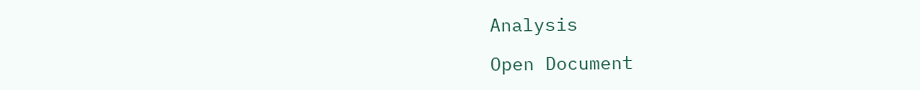Analysis

Open Document